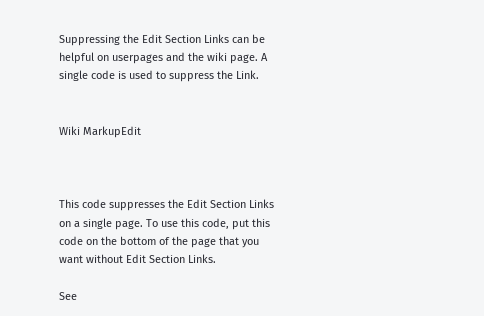Suppressing the Edit Section Links can be helpful on userpages and the wiki page. A single code is used to suppress the Link.


Wiki MarkupEdit



This code suppresses the Edit Section Links on a single page. To use this code, put this code on the bottom of the page that you want without Edit Section Links.

See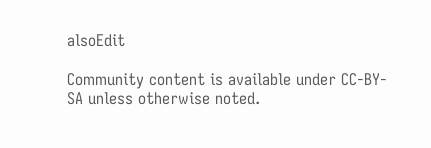alsoEdit

Community content is available under CC-BY-SA unless otherwise noted.